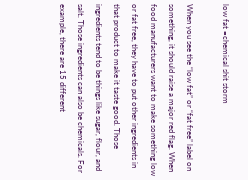low fat =chemical shit storm

When you see the “low fat” or “fat free” label on something, it should raise a major red flag. When food manufacturers want to make something low or fat free, they have to put other ingredients in that product to make it taste good. Those ingredients tend to be things like sugar, flour, and salt. Those ingredients can also be chemicals. For example, there are 15 different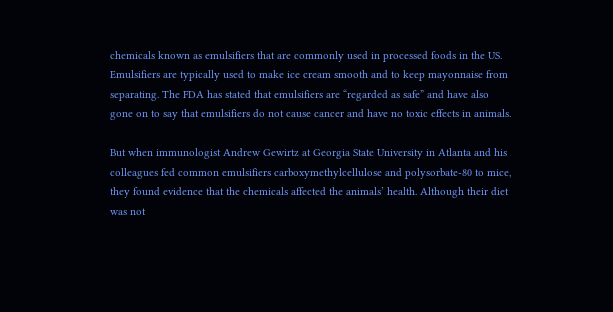chemicals known as emulsifiers that are commonly used in processed foods in the US. Emulsifiers are typically used to make ice cream smooth and to keep mayonnaise from separating. The FDA has stated that emulsifiers are “regarded as safe” and have also gone on to say that emulsifiers do not cause cancer and have no toxic effects in animals.

But when immunologist Andrew Gewirtz at Georgia State University in Atlanta and his colleagues fed common emulsifiers carboxymethylcellulose and polysorbate-80 to mice, they found evidence that the chemicals affected the animals’ health. Although their diet was not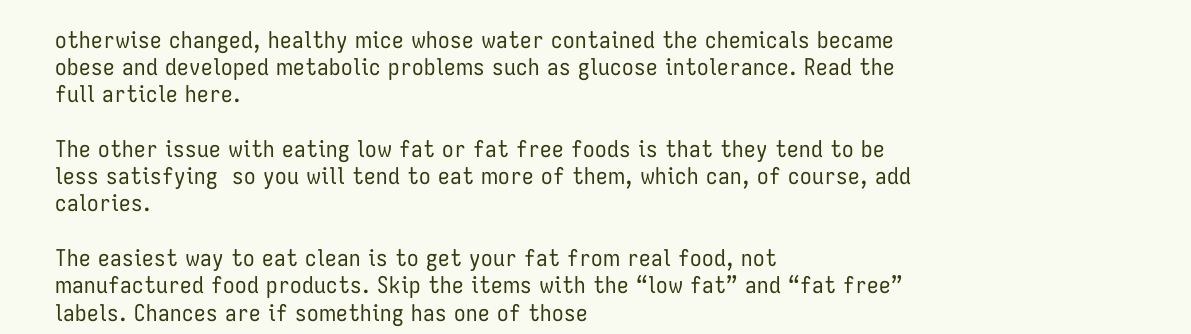otherwise changed, healthy mice whose water contained the chemicals became obese and developed metabolic problems such as glucose intolerance. Read the full article here.

The other issue with eating low fat or fat free foods is that they tend to be less satisfying  so you will tend to eat more of them, which can, of course, add calories.

The easiest way to eat clean is to get your fat from real food, not manufactured food products. Skip the items with the “low fat” and “fat free” labels. Chances are if something has one of those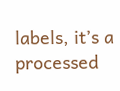labels, it’s a processed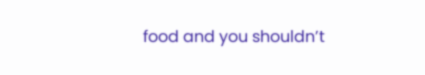food and you shouldn’t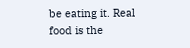be eating it. Real food is the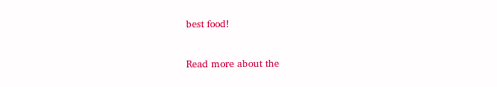best food!

Read more about the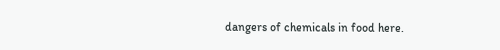dangers of chemicals in food here.